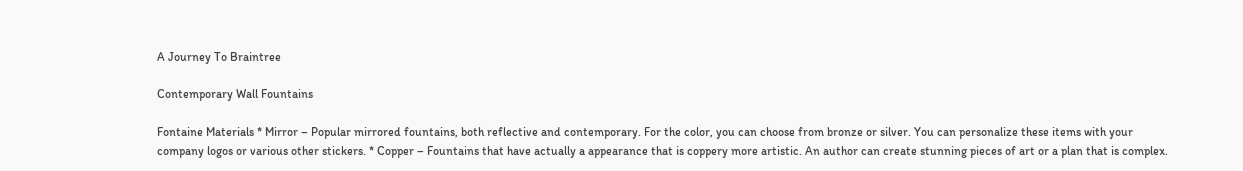A Journey To Braintree

Contemporary Wall Fountains

Fontaine Materials * Mirror – Popular mirrored fountains, both reflective and contemporary. For the color, you can choose from bronze or silver. You can personalize these items with your company logos or various other stickers. * Copper – Fountains that have actually a appearance that is coppery more artistic. An author can create stunning pieces of art or a plan that is complex.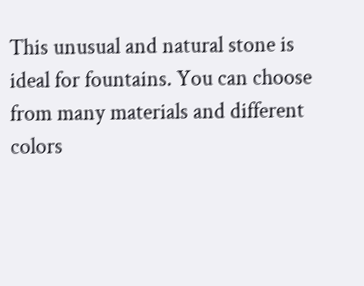This unusual and natural stone is ideal for fountains. You can choose from many materials and different colors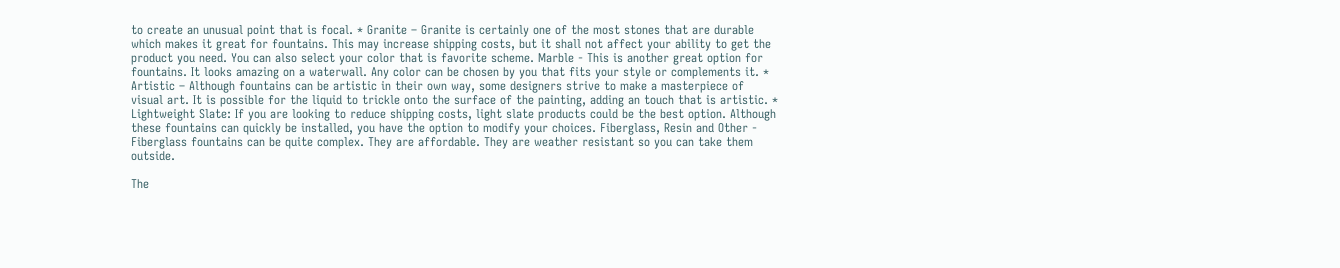to create an unusual point that is focal. * Granite – Granite is certainly one of the most stones that are durable which makes it great for fountains. This may increase shipping costs, but it shall not affect your ability to get the product you need. You can also select your color that is favorite scheme. Marble - This is another great option for fountains. It looks amazing on a waterwall. Any color can be chosen by you that fits your style or complements it. * Artistic – Although fountains can be artistic in their own way, some designers strive to make a masterpiece of visual art. It is possible for the liquid to trickle onto the surface of the painting, adding an touch that is artistic. * Lightweight Slate: If you are looking to reduce shipping costs, light slate products could be the best option. Although these fountains can quickly be installed, you have the option to modify your choices. Fiberglass, Resin and Other - Fiberglass fountains can be quite complex. They are affordable. They are weather resistant so you can take them outside.

The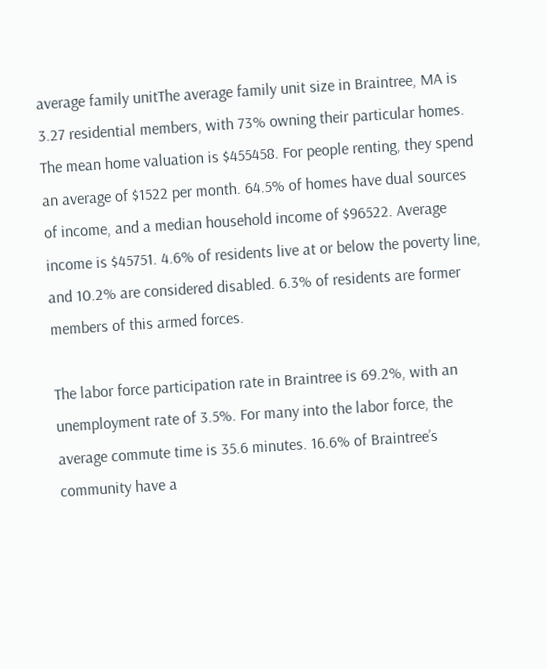average family unitThe average family unit size in Braintree, MA is 3.27 residential members, with 73% owning their particular homes. The mean home valuation is $455458. For people renting, they spend an average of $1522 per month. 64.5% of homes have dual sources of income, and a median household income of $96522. Average income is $45751. 4.6% of residents live at or below the poverty line, and 10.2% are considered disabled. 6.3% of residents are former members of this armed forces.

The labor force participation rate in Braintree is 69.2%, with an unemployment rate of 3.5%. For many into the labor force, the average commute time is 35.6 minutes. 16.6% of Braintree’s community have a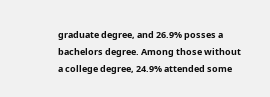graduate degree, and 26.9% posses a bachelors degree. Among those without a college degree, 24.9% attended some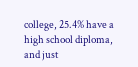college, 25.4% have a high school diploma, and just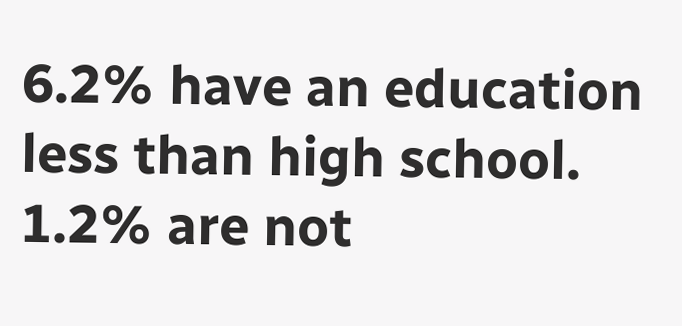6.2% have an education less than high school. 1.2% are not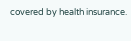covered by health insurance.